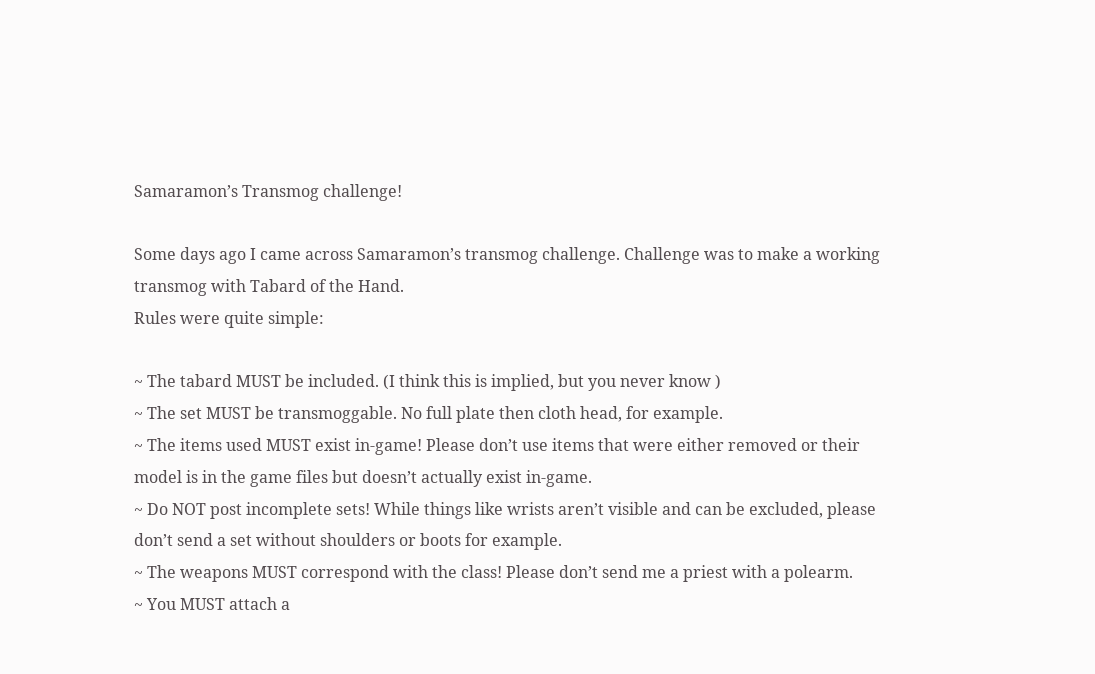Samaramon’s Transmog challenge!

Some days ago I came across Samaramon’s transmog challenge. Challenge was to make a working transmog with Tabard of the Hand.
Rules were quite simple:

~ The tabard MUST be included. (I think this is implied, but you never know )
~ The set MUST be transmoggable. No full plate then cloth head, for example.
~ The items used MUST exist in-game! Please don’t use items that were either removed or their model is in the game files but doesn’t actually exist in-game.
~ Do NOT post incomplete sets! While things like wrists aren’t visible and can be excluded, please don’t send a set without shoulders or boots for example.
~ The weapons MUST correspond with the class! Please don’t send me a priest with a polearm.
~ You MUST attach a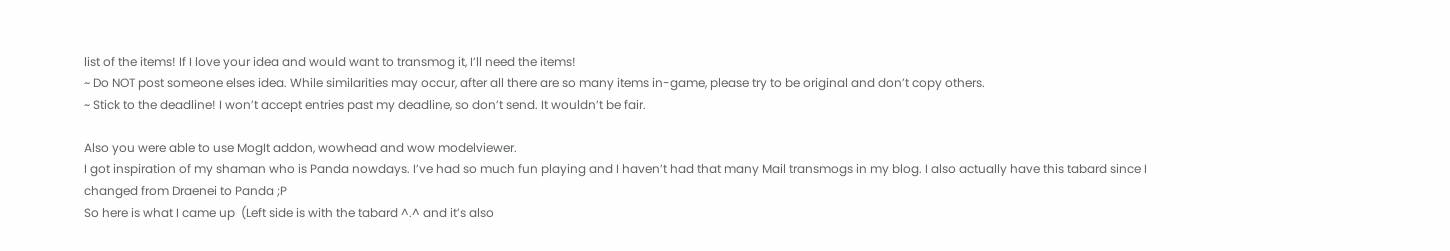list of the items! If I love your idea and would want to transmog it, I’ll need the items!
~ Do NOT post someone elses idea. While similarities may occur, after all there are so many items in-game, please try to be original and don’t copy others.
~ Stick to the deadline! I won’t accept entries past my deadline, so don’t send. It wouldn’t be fair.

Also you were able to use MogIt addon, wowhead and wow modelviewer.
I got inspiration of my shaman who is Panda nowdays. I’ve had so much fun playing and I haven’t had that many Mail transmogs in my blog. I also actually have this tabard since I changed from Draenei to Panda ;P
So here is what I came up  (Left side is with the tabard ^.^ and it’s also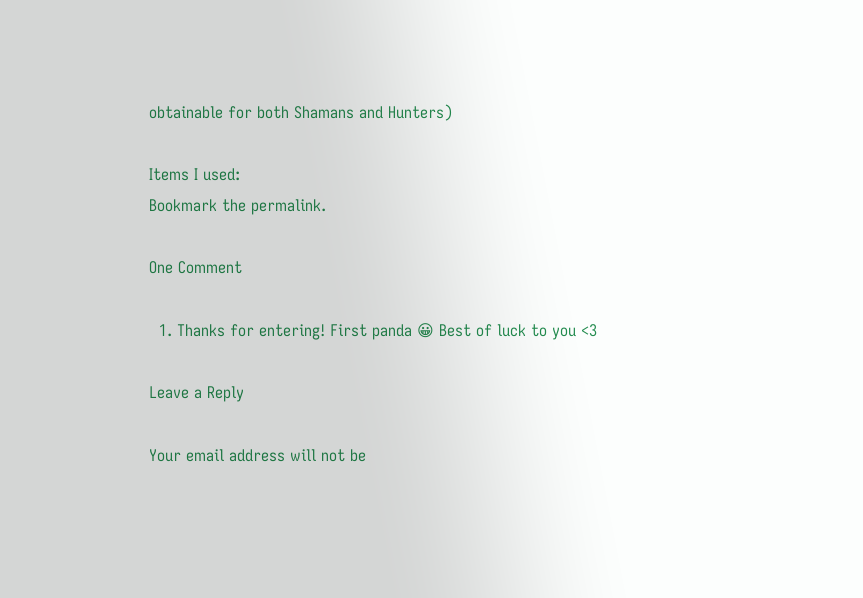obtainable for both Shamans and Hunters)

Items I used:
Bookmark the permalink.

One Comment

  1. Thanks for entering! First panda 😀 Best of luck to you <3

Leave a Reply

Your email address will not be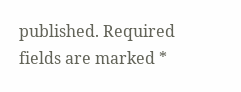published. Required fields are marked *